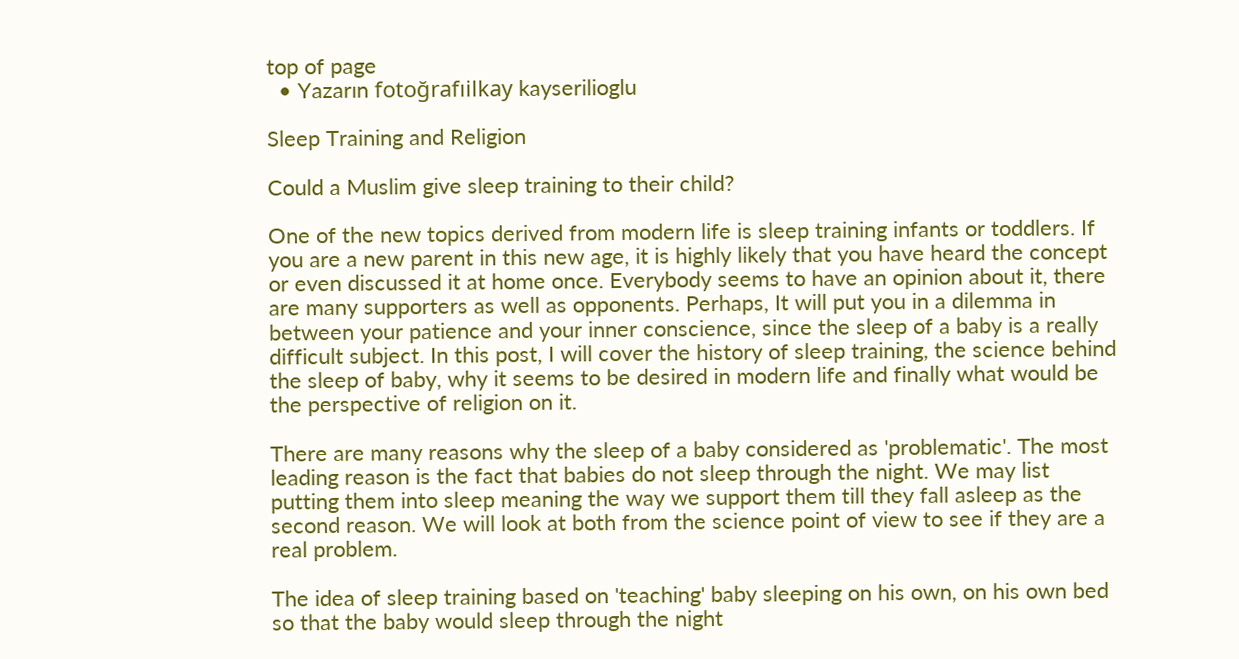top of page
  • Yazarın fotoğrafıilkay kayserilioglu

Sleep Training and Religion

Could a Muslim give sleep training to their child?

One of the new topics derived from modern life is sleep training infants or toddlers. If you are a new parent in this new age, it is highly likely that you have heard the concept or even discussed it at home once. Everybody seems to have an opinion about it, there are many supporters as well as opponents. Perhaps, It will put you in a dilemma in between your patience and your inner conscience, since the sleep of a baby is a really difficult subject. In this post, I will cover the history of sleep training, the science behind the sleep of baby, why it seems to be desired in modern life and finally what would be the perspective of religion on it.

There are many reasons why the sleep of a baby considered as 'problematic'. The most leading reason is the fact that babies do not sleep through the night. We may list putting them into sleep meaning the way we support them till they fall asleep as the second reason. We will look at both from the science point of view to see if they are a real problem.

The idea of sleep training based on 'teaching' baby sleeping on his own, on his own bed so that the baby would sleep through the night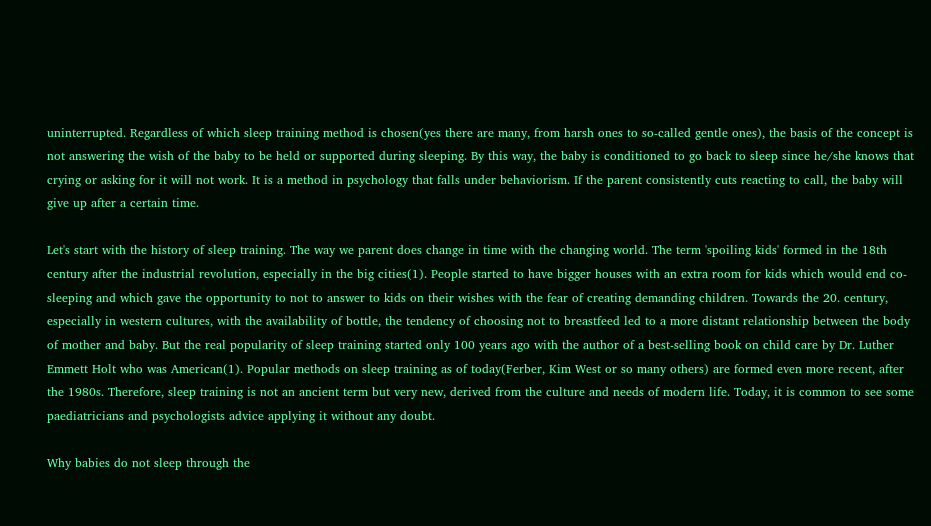uninterrupted. Regardless of which sleep training method is chosen(yes there are many, from harsh ones to so-called gentle ones), the basis of the concept is not answering the wish of the baby to be held or supported during sleeping. By this way, the baby is conditioned to go back to sleep since he/she knows that crying or asking for it will not work. It is a method in psychology that falls under behaviorism. If the parent consistently cuts reacting to call, the baby will give up after a certain time.

Let's start with the history of sleep training. The way we parent does change in time with the changing world. The term 'spoiling kids' formed in the 18th century after the industrial revolution, especially in the big cities(1). People started to have bigger houses with an extra room for kids which would end co-sleeping and which gave the opportunity to not to answer to kids on their wishes with the fear of creating demanding children. Towards the 20. century, especially in western cultures, with the availability of bottle, the tendency of choosing not to breastfeed led to a more distant relationship between the body of mother and baby. But the real popularity of sleep training started only 100 years ago with the author of a best-selling book on child care by Dr. Luther Emmett Holt who was American(1). Popular methods on sleep training as of today(Ferber, Kim West or so many others) are formed even more recent, after the 1980s. Therefore, sleep training is not an ancient term but very new, derived from the culture and needs of modern life. Today, it is common to see some paediatricians and psychologists advice applying it without any doubt.

Why babies do not sleep through the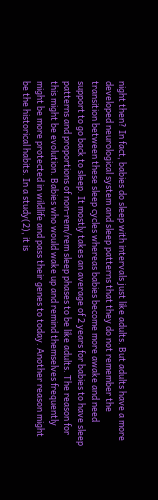night then? In fact, babies do sleep with intervals just like adults. But adults have a more developed neurological system and sleep patterns that they do not remember the transition between these sleep cycles whereas babies become more awake and need support to go back to sleep. It mostly takes an average of 2 years for babies to have sleep patterns and proportions of non-rem/rem sleep phases to be like adults. The reason for this might be evolution. Babies who would wake up and remind themselves frequently might be more protected in wildlife and pass their genes to today. Another reason might be the historical habits. In a study(2), it is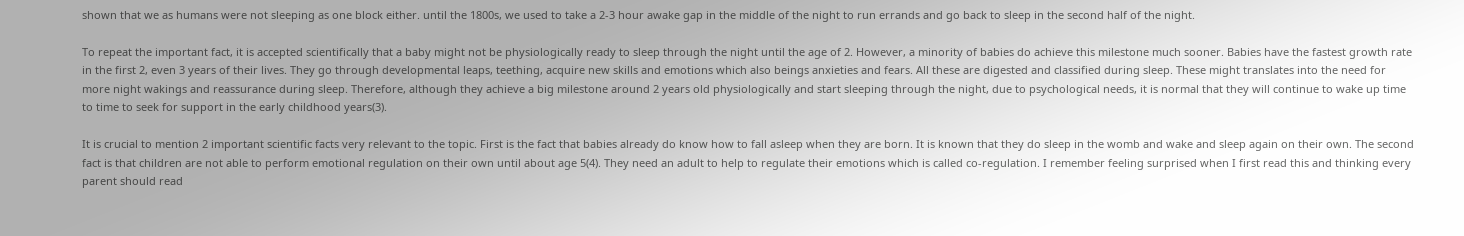shown that we as humans were not sleeping as one block either. until the 1800s, we used to take a 2-3 hour awake gap in the middle of the night to run errands and go back to sleep in the second half of the night.

To repeat the important fact, it is accepted scientifically that a baby might not be physiologically ready to sleep through the night until the age of 2. However, a minority of babies do achieve this milestone much sooner. Babies have the fastest growth rate in the first 2, even 3 years of their lives. They go through developmental leaps, teething, acquire new skills and emotions which also beings anxieties and fears. All these are digested and classified during sleep. These might translates into the need for more night wakings and reassurance during sleep. Therefore, although they achieve a big milestone around 2 years old physiologically and start sleeping through the night, due to psychological needs, it is normal that they will continue to wake up time to time to seek for support in the early childhood years(3).

It is crucial to mention 2 important scientific facts very relevant to the topic. First is the fact that babies already do know how to fall asleep when they are born. It is known that they do sleep in the womb and wake and sleep again on their own. The second fact is that children are not able to perform emotional regulation on their own until about age 5(4). They need an adult to help to regulate their emotions which is called co-regulation. I remember feeling surprised when I first read this and thinking every parent should read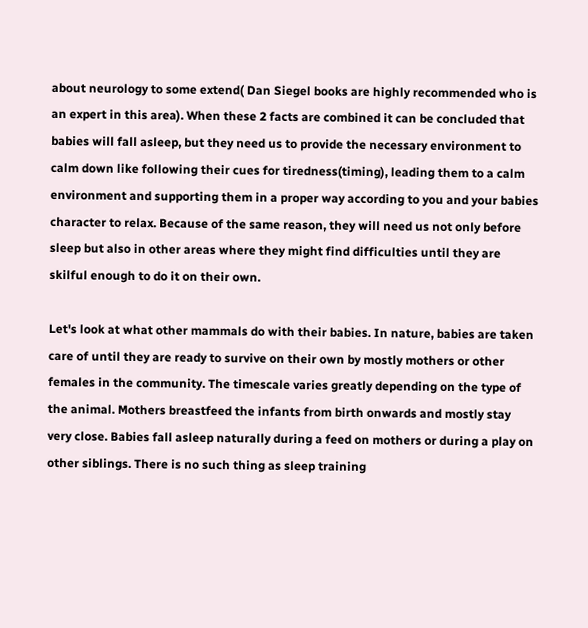about neurology to some extend( Dan Siegel books are highly recommended who is an expert in this area). When these 2 facts are combined it can be concluded that babies will fall asleep, but they need us to provide the necessary environment to calm down like following their cues for tiredness(timing), leading them to a calm environment and supporting them in a proper way according to you and your babies character to relax. Because of the same reason, they will need us not only before sleep but also in other areas where they might find difficulties until they are skilful enough to do it on their own.

Let's look at what other mammals do with their babies. In nature, babies are taken care of until they are ready to survive on their own by mostly mothers or other females in the community. The timescale varies greatly depending on the type of the animal. Mothers breastfeed the infants from birth onwards and mostly stay very close. Babies fall asleep naturally during a feed on mothers or during a play on other siblings. There is no such thing as sleep training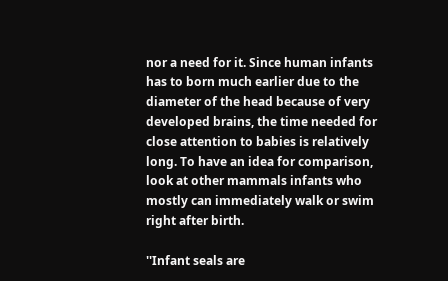nor a need for it. Since human infants has to born much earlier due to the diameter of the head because of very developed brains, the time needed for close attention to babies is relatively long. To have an idea for comparison, look at other mammals infants who mostly can immediately walk or swim right after birth.

''Infant seals are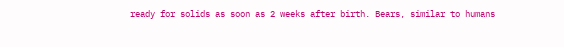ready for solids as soon as 2 weeks after birth. Bears, similar to humans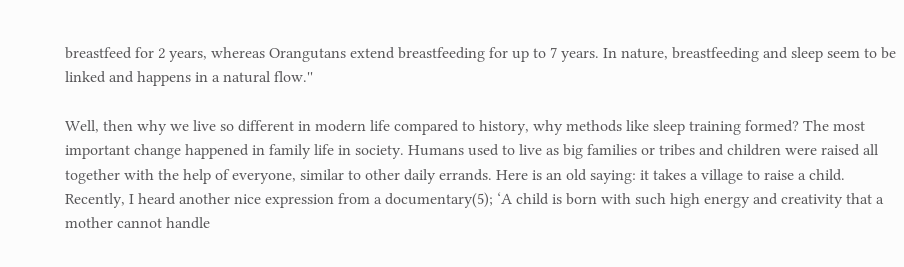breastfeed for 2 years, whereas Orangutans extend breastfeeding for up to 7 years. In nature, breastfeeding and sleep seem to be linked and happens in a natural flow.''

Well, then why we live so different in modern life compared to history, why methods like sleep training formed? The most important change happened in family life in society. Humans used to live as big families or tribes and children were raised all together with the help of everyone, similar to other daily errands. Here is an old saying: it takes a village to raise a child. Recently, I heard another nice expression from a documentary(5); ‘A child is born with such high energy and creativity that a mother cannot handle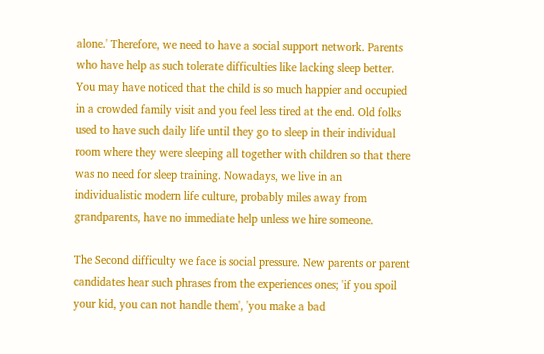alone.' Therefore, we need to have a social support network. Parents who have help as such tolerate difficulties like lacking sleep better. You may have noticed that the child is so much happier and occupied in a crowded family visit and you feel less tired at the end. Old folks used to have such daily life until they go to sleep in their individual room where they were sleeping all together with children so that there was no need for sleep training. Nowadays, we live in an individualistic modern life culture, probably miles away from grandparents, have no immediate help unless we hire someone.

The Second difficulty we face is social pressure. New parents or parent candidates hear such phrases from the experiences ones; 'if you spoil your kid, you can not handle them', 'you make a bad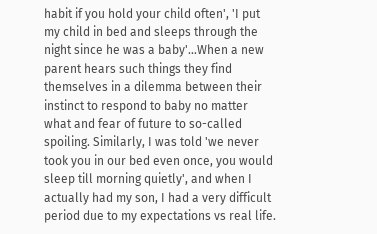habit if you hold your child often', 'I put my child in bed and sleeps through the night since he was a baby'…When a new parent hears such things they find themselves in a dilemma between their instinct to respond to baby no matter what and fear of future to so-called spoiling. Similarly, I was told 'we never took you in our bed even once, you would sleep till morning quietly', and when I actually had my son, I had a very difficult period due to my expectations vs real life.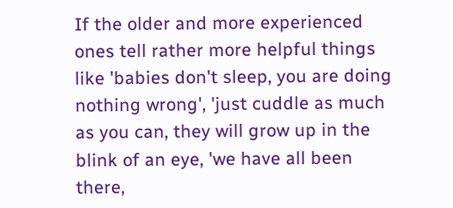If the older and more experienced ones tell rather more helpful things like 'babies don't sleep, you are doing nothing wrong', 'just cuddle as much as you can, they will grow up in the blink of an eye, 'we have all been there,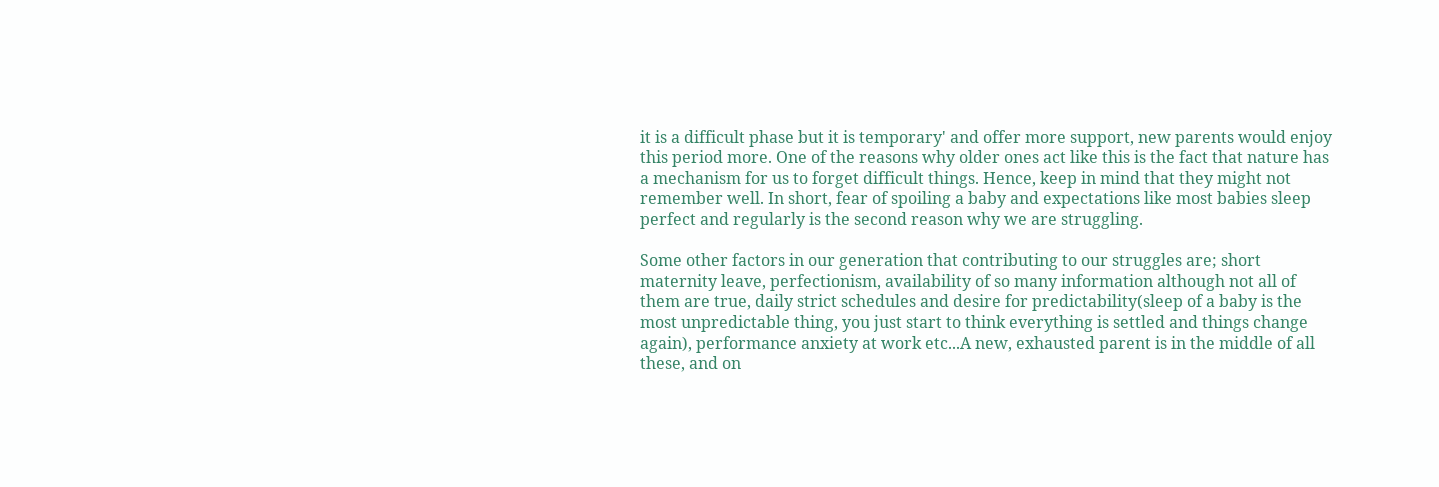it is a difficult phase but it is temporary' and offer more support, new parents would enjoy this period more. One of the reasons why older ones act like this is the fact that nature has a mechanism for us to forget difficult things. Hence, keep in mind that they might not remember well. In short, fear of spoiling a baby and expectations like most babies sleep perfect and regularly is the second reason why we are struggling.

Some other factors in our generation that contributing to our struggles are; short maternity leave, perfectionism, availability of so many information although not all of them are true, daily strict schedules and desire for predictability(sleep of a baby is the most unpredictable thing, you just start to think everything is settled and things change again), performance anxiety at work etc...A new, exhausted parent is in the middle of all these, and on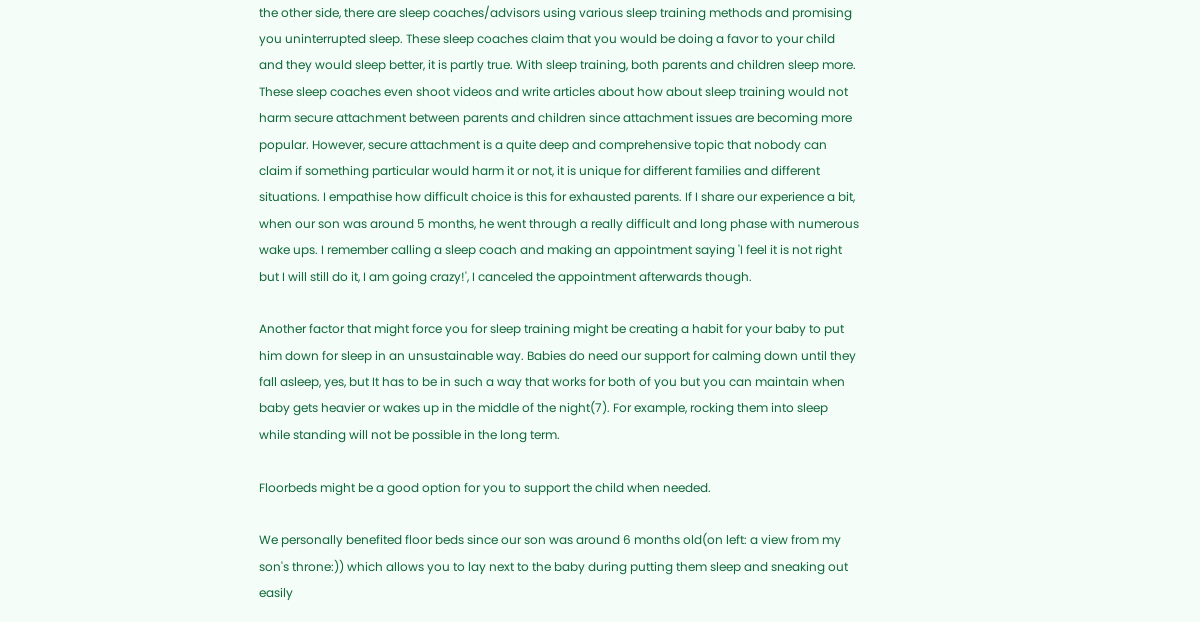the other side, there are sleep coaches/advisors using various sleep training methods and promising you uninterrupted sleep. These sleep coaches claim that you would be doing a favor to your child and they would sleep better, it is partly true. With sleep training, both parents and children sleep more. These sleep coaches even shoot videos and write articles about how about sleep training would not harm secure attachment between parents and children since attachment issues are becoming more popular. However, secure attachment is a quite deep and comprehensive topic that nobody can claim if something particular would harm it or not, it is unique for different families and different situations. I empathise how difficult choice is this for exhausted parents. If I share our experience a bit, when our son was around 5 months, he went through a really difficult and long phase with numerous wake ups. I remember calling a sleep coach and making an appointment saying 'I feel it is not right but I will still do it, I am going crazy!', I canceled the appointment afterwards though.

Another factor that might force you for sleep training might be creating a habit for your baby to put him down for sleep in an unsustainable way. Babies do need our support for calming down until they fall asleep, yes, but It has to be in such a way that works for both of you but you can maintain when baby gets heavier or wakes up in the middle of the night(7). For example, rocking them into sleep while standing will not be possible in the long term.

Floorbeds might be a good option for you to support the child when needed.

We personally benefited floor beds since our son was around 6 months old(on left: a view from my son's throne:)) which allows you to lay next to the baby during putting them sleep and sneaking out easily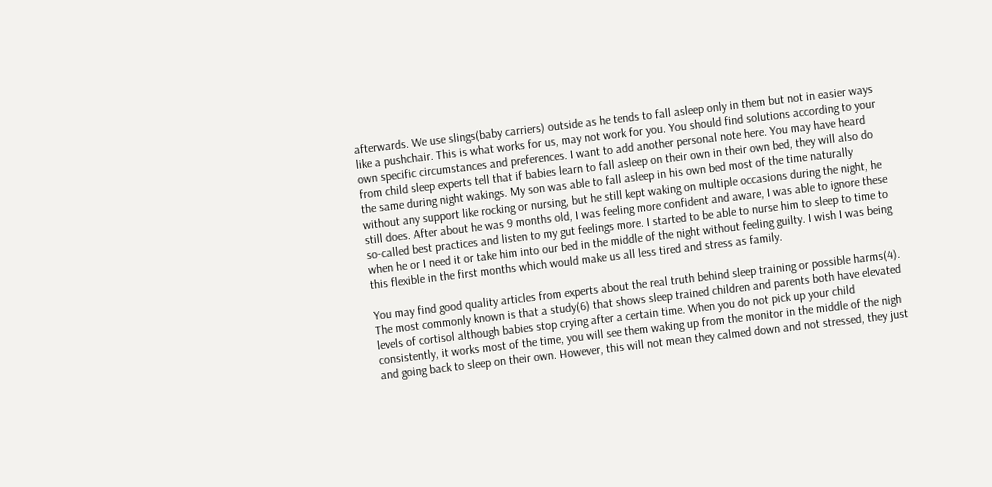afterwards. We use slings(baby carriers) outside as he tends to fall asleep only in them but not in easier ways like a pushchair. This is what works for us, may not work for you. You should find solutions according to your own specific circumstances and preferences. I want to add another personal note here. You may have heard from child sleep experts tell that if babies learn to fall asleep on their own in their own bed, they will also do the same during night wakings. My son was able to fall asleep in his own bed most of the time naturally without any support like rocking or nursing, but he still kept waking on multiple occasions during the night, he still does. After about he was 9 months old, I was feeling more confident and aware, I was able to ignore these so-called best practices and listen to my gut feelings more. I started to be able to nurse him to sleep to time to when he or I need it or take him into our bed in the middle of the night without feeling guilty. I wish I was being this flexible in the first months which would make us all less tired and stress as family.

You may find good quality articles from experts about the real truth behind sleep training or possible harms(4). The most commonly known is that a study(6) that shows sleep trained children and parents both have elevated levels of cortisol although babies stop crying after a certain time. When you do not pick up your child consistently, it works most of the time, you will see them waking up from the monitor in the middle of the nigh and going back to sleep on their own. However, this will not mean they calmed down and not stressed, they just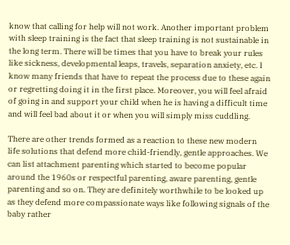know that calling for help will not work. Another important problem with sleep training is the fact that sleep training is not sustainable in the long term. There will be times that you have to break your rules like sickness, developmental leaps, travels, separation anxiety, etc. I know many friends that have to repeat the process due to these again or regretting doing it in the first place. Moreover, you will feel afraid of going in and support your child when he is having a difficult time and will feel bad about it or when you will simply miss cuddling.

There are other trends formed as a reaction to these new modern life solutions that defend more child-friendly, gentle approaches. We can list attachment parenting which started to become popular around the 1960s or respectful parenting, aware parenting, gentle parenting and so on. They are definitely worthwhile to be looked up as they defend more compassionate ways like following signals of the baby rather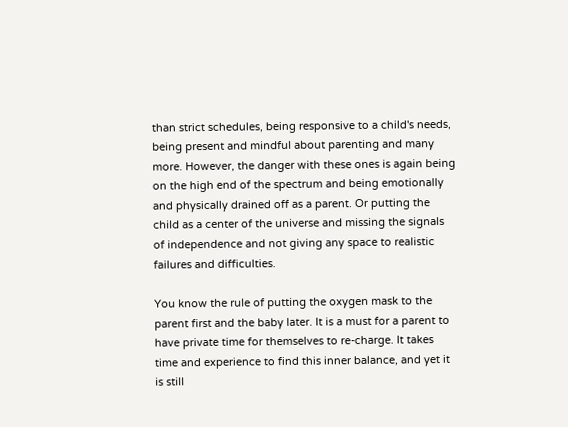than strict schedules, being responsive to a child's needs, being present and mindful about parenting and many more. However, the danger with these ones is again being on the high end of the spectrum and being emotionally and physically drained off as a parent. Or putting the child as a center of the universe and missing the signals of independence and not giving any space to realistic failures and difficulties.

You know the rule of putting the oxygen mask to the parent first and the baby later. It is a must for a parent to have private time for themselves to re-charge. It takes time and experience to find this inner balance, and yet it is still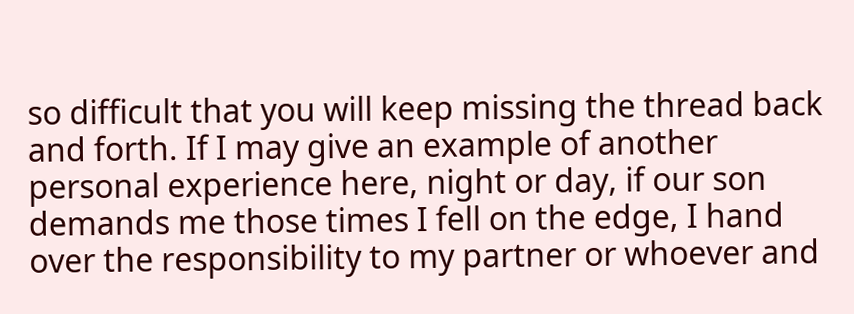so difficult that you will keep missing the thread back and forth. If I may give an example of another personal experience here, night or day, if our son demands me those times I fell on the edge, I hand over the responsibility to my partner or whoever and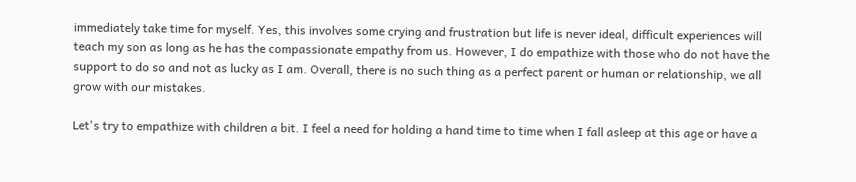immediately take time for myself. Yes, this involves some crying and frustration but life is never ideal, difficult experiences will teach my son as long as he has the compassionate empathy from us. However, I do empathize with those who do not have the support to do so and not as lucky as I am. Overall, there is no such thing as a perfect parent or human or relationship, we all grow with our mistakes.

Let's try to empathize with children a bit. I feel a need for holding a hand time to time when I fall asleep at this age or have a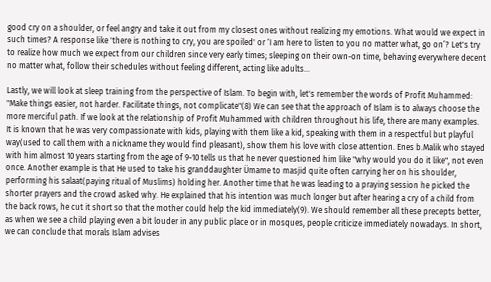good cry on a shoulder, or feel angry and take it out from my closest ones without realizing my emotions. What would we expect in such times? A response like 'there is nothing to cry, you are spoiled' or ‘I am here to listen to you no matter what, go on’? Let's try to realize how much we expect from our children since very early times; sleeping on their own-on time, behaving everywhere decent no matter what, follow their schedules without feeling different, acting like adults...

Lastly, we will look at sleep training from the perspective of Islam. To begin with, let's remember the words of Profit Muhammed: "Make things easier, not harder. Facilitate things, not complicate"(8) We can see that the approach of Islam is to always choose the more merciful path. If we look at the relationship of Profit Muhammed with children throughout his life, there are many examples. It is known that he was very compassionate with kids, playing with them like a kid, speaking with them in a respectful but playful way(used to call them with a nickname they would find pleasant), show them his love with close attention. Enes b.Malik who stayed with him almost 10 years starting from the age of 9-10 tells us that he never questioned him like "why would you do it like", not even once. Another example is that He used to take his granddaughter Ümame to masjid quite often carrying her on his shoulder, performing his salaat(paying ritual of Muslims) holding her. Another time that he was leading to a praying session he picked the shorter prayers and the crowd asked why. He explained that his intention was much longer but after hearing a cry of a child from the back rows, he cut it short so that the mother could help the kid immediately(9). We should remember all these precepts better, as when we see a child playing even a bit louder in any public place or in mosques, people criticize immediately nowadays. In short, we can conclude that morals Islam advises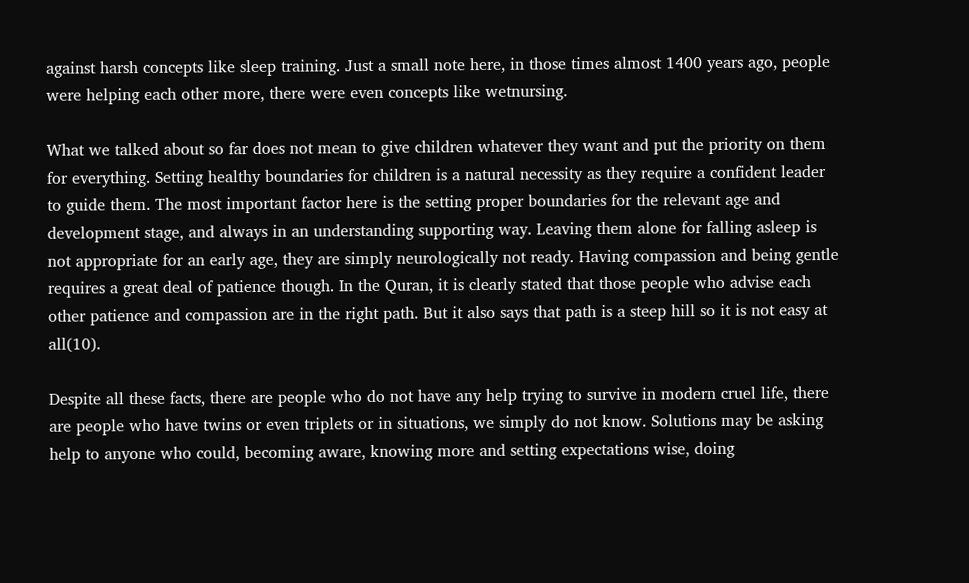against harsh concepts like sleep training. Just a small note here, in those times almost 1400 years ago, people were helping each other more, there were even concepts like wetnursing.

What we talked about so far does not mean to give children whatever they want and put the priority on them for everything. Setting healthy boundaries for children is a natural necessity as they require a confident leader to guide them. The most important factor here is the setting proper boundaries for the relevant age and development stage, and always in an understanding supporting way. Leaving them alone for falling asleep is not appropriate for an early age, they are simply neurologically not ready. Having compassion and being gentle requires a great deal of patience though. In the Quran, it is clearly stated that those people who advise each other patience and compassion are in the right path. But it also says that path is a steep hill so it is not easy at all(10).

Despite all these facts, there are people who do not have any help trying to survive in modern cruel life, there are people who have twins or even triplets or in situations, we simply do not know. Solutions may be asking help to anyone who could, becoming aware, knowing more and setting expectations wise, doing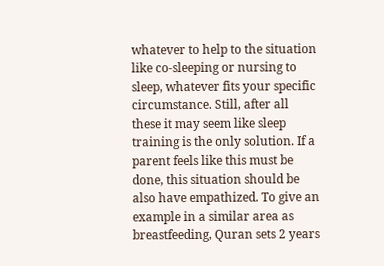whatever to help to the situation like co-sleeping or nursing to sleep, whatever fits your specific circumstance. Still, after all these it may seem like sleep training is the only solution. If a parent feels like this must be done, this situation should be also have empathized. To give an example in a similar area as breastfeeding, Quran sets 2 years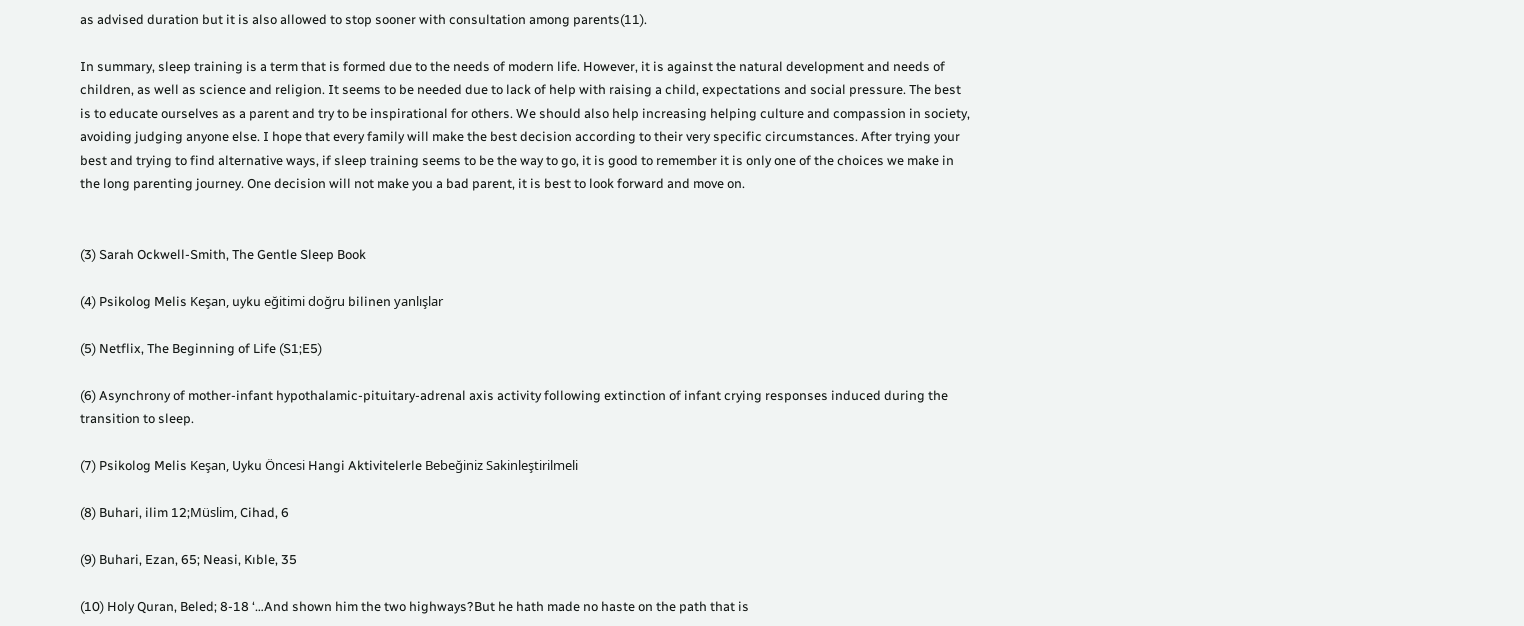as advised duration but it is also allowed to stop sooner with consultation among parents(11).

In summary, sleep training is a term that is formed due to the needs of modern life. However, it is against the natural development and needs of children, as well as science and religion. It seems to be needed due to lack of help with raising a child, expectations and social pressure. The best is to educate ourselves as a parent and try to be inspirational for others. We should also help increasing helping culture and compassion in society, avoiding judging anyone else. I hope that every family will make the best decision according to their very specific circumstances. After trying your best and trying to find alternative ways, if sleep training seems to be the way to go, it is good to remember it is only one of the choices we make in the long parenting journey. One decision will not make you a bad parent, it is best to look forward and move on.


(3) Sarah Ockwell-Smith, The Gentle Sleep Book

(4) Psikolog Melis Keşan, uyku eğitimi doğru bilinen yanlışlar

(5) Netflix, The Beginning of Life (S1;E5)

(6) Asynchrony of mother-infant hypothalamic-pituitary-adrenal axis activity following extinction of infant crying responses induced during the transition to sleep.

(7) Psikolog Melis Keşan, Uyku Öncesi Hangi Aktivitelerle Bebeğiniz Sakinleştirilmeli

(8) Buhari, ilim 12;Müslim, Cihad, 6

(9) Buhari, Ezan, 65; Neasi, Kıble, 35

(10) Holy Quran, Beled; 8-18 ‘…And shown him the two highways?But he hath made no haste on the path that is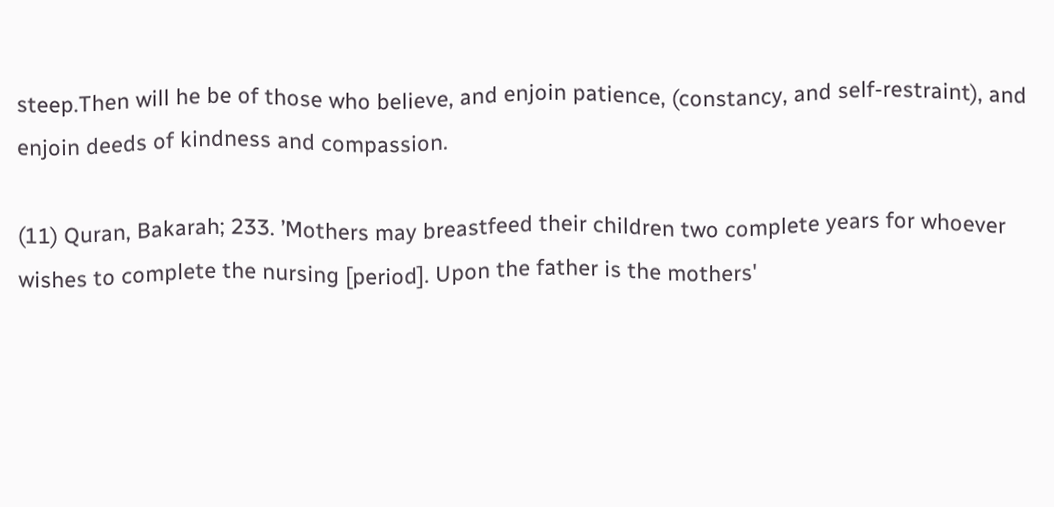steep.Then will he be of those who believe, and enjoin patience, (constancy, and self-restraint), and enjoin deeds of kindness and compassion.

(11) Quran, Bakarah; 233. ’Mothers may breastfeed their children two complete years for whoever wishes to complete the nursing [period]. Upon the father is the mothers'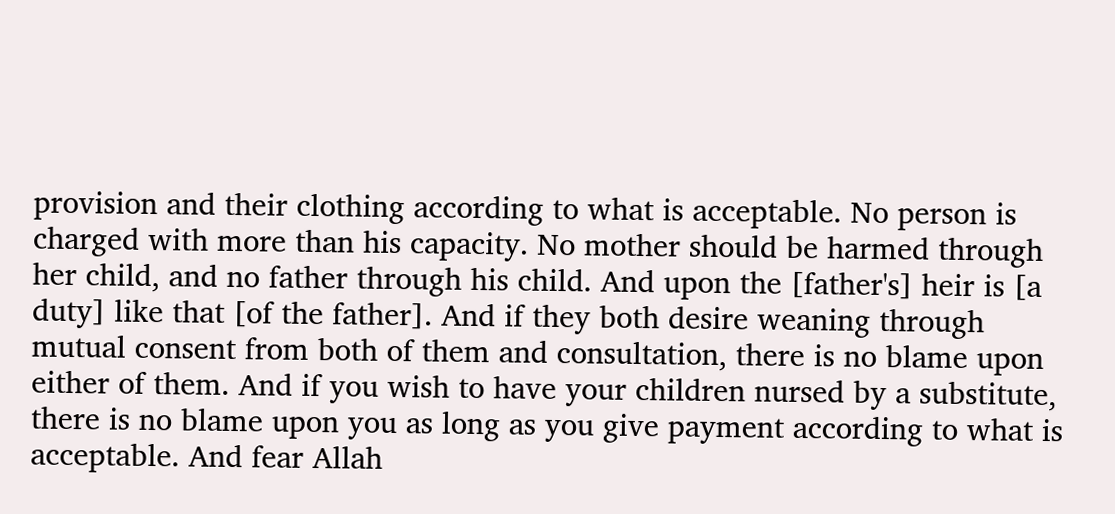provision and their clothing according to what is acceptable. No person is charged with more than his capacity. No mother should be harmed through her child, and no father through his child. And upon the [father's] heir is [a duty] like that [of the father]. And if they both desire weaning through mutual consent from both of them and consultation, there is no blame upon either of them. And if you wish to have your children nursed by a substitute, there is no blame upon you as long as you give payment according to what is acceptable. And fear Allah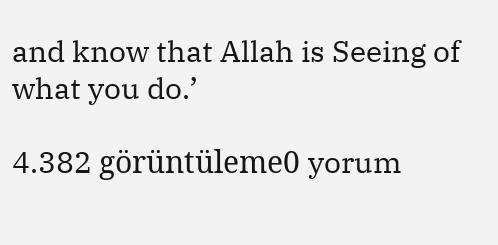and know that Allah is Seeing of what you do.’

4.382 görüntüleme0 yorum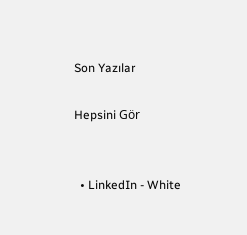Son Yazılar

Hepsini Gör


  • LinkedIn - White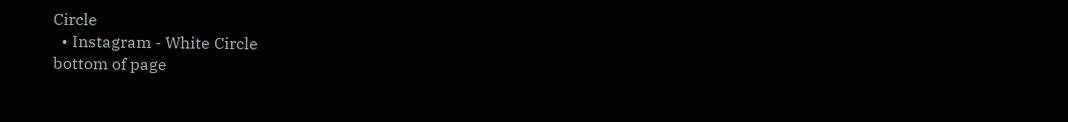Circle
  • Instagram - White Circle
bottom of page